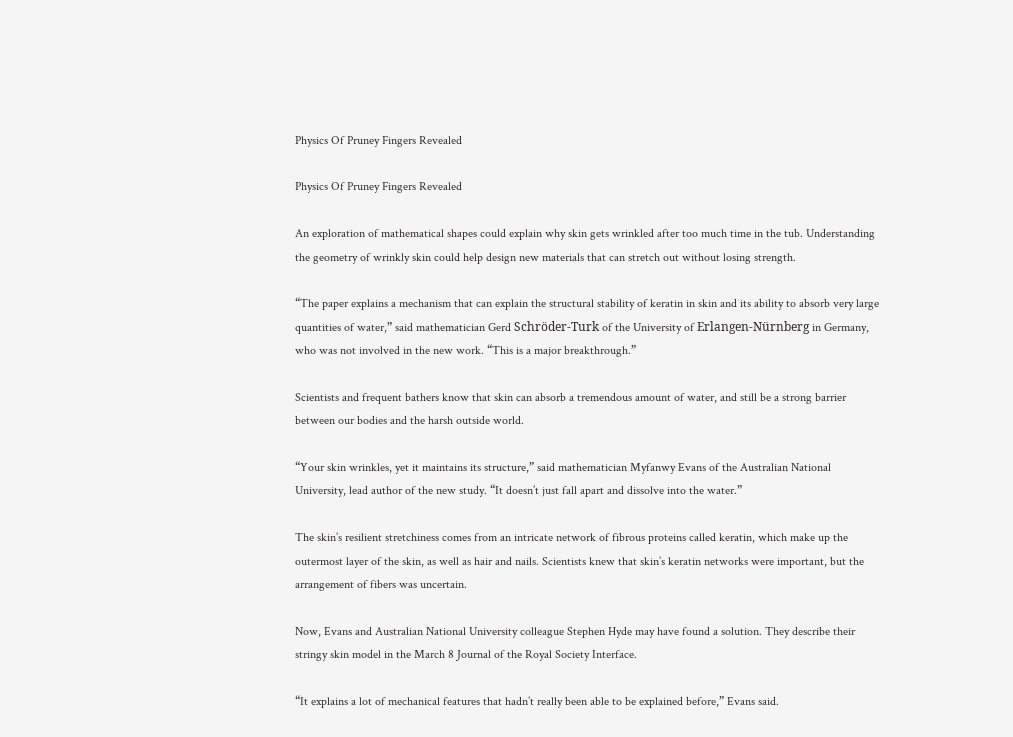Physics Of Pruney Fingers Revealed

Physics Of Pruney Fingers Revealed

An exploration of mathematical shapes could explain why skin gets wrinkled after too much time in the tub. Understanding the geometry of wrinkly skin could help design new materials that can stretch out without losing strength.

“The paper explains a mechanism that can explain the structural stability of keratin in skin and its ability to absorb very large quantities of water,” said mathematician Gerd Schröder-Turk of the University of Erlangen-Nürnberg in Germany, who was not involved in the new work. “This is a major breakthrough.”

Scientists and frequent bathers know that skin can absorb a tremendous amount of water, and still be a strong barrier between our bodies and the harsh outside world.

“Your skin wrinkles, yet it maintains its structure,” said mathematician Myfanwy Evans of the Australian National University, lead author of the new study. “It doesn’t just fall apart and dissolve into the water.”

The skin’s resilient stretchiness comes from an intricate network of fibrous proteins called keratin, which make up the outermost layer of the skin, as well as hair and nails. Scientists knew that skin’s keratin networks were important, but the arrangement of fibers was uncertain.

Now, Evans and Australian National University colleague Stephen Hyde may have found a solution. They describe their stringy skin model in the March 8 Journal of the Royal Society Interface.

“It explains a lot of mechanical features that hadn’t really been able to be explained before,” Evans said.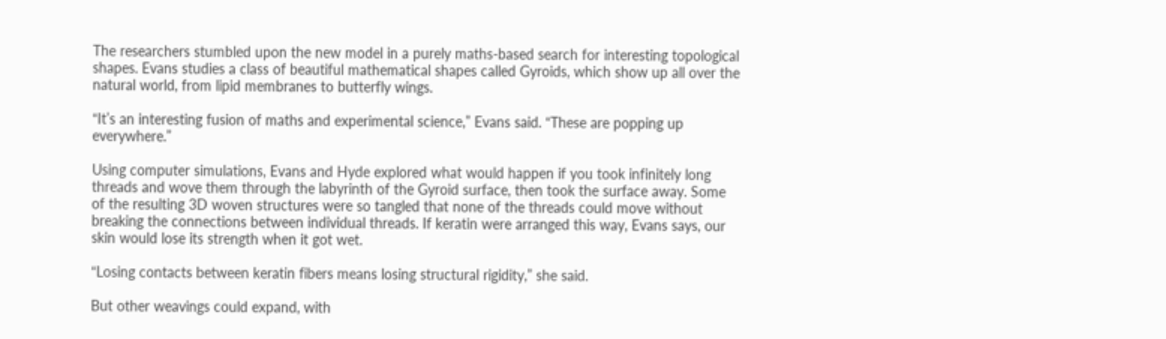The researchers stumbled upon the new model in a purely maths-based search for interesting topological shapes. Evans studies a class of beautiful mathematical shapes called Gyroids, which show up all over the natural world, from lipid membranes to butterfly wings.

“It’s an interesting fusion of maths and experimental science,” Evans said. “These are popping up everywhere.”

Using computer simulations, Evans and Hyde explored what would happen if you took infinitely long threads and wove them through the labyrinth of the Gyroid surface, then took the surface away. Some of the resulting 3D woven structures were so tangled that none of the threads could move without breaking the connections between individual threads. If keratin were arranged this way, Evans says, our skin would lose its strength when it got wet.

“Losing contacts between keratin fibers means losing structural rigidity,” she said.

But other weavings could expand, with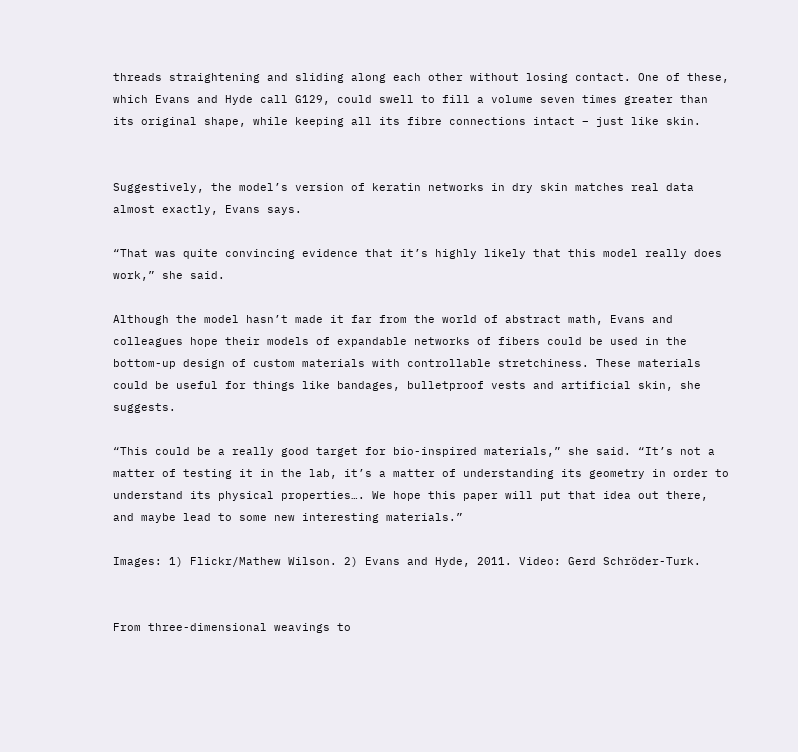threads straightening and sliding along each other without losing contact. One of these, which Evans and Hyde call G129, could swell to fill a volume seven times greater than its original shape, while keeping all its fibre connections intact – just like skin.


Suggestively, the model’s version of keratin networks in dry skin matches real data almost exactly, Evans says.

“That was quite convincing evidence that it’s highly likely that this model really does work,” she said.

Although the model hasn’t made it far from the world of abstract math, Evans and colleagues hope their models of expandable networks of fibers could be used in the bottom-up design of custom materials with controllable stretchiness. These materials could be useful for things like bandages, bulletproof vests and artificial skin, she suggests.

“This could be a really good target for bio-inspired materials,” she said. “It’s not a matter of testing it in the lab, it’s a matter of understanding its geometry in order to understand its physical properties…. We hope this paper will put that idea out there, and maybe lead to some new interesting materials.”

Images: 1) Flickr/Mathew Wilson. 2) Evans and Hyde, 2011. Video: Gerd Schröder-Turk.


From three-dimensional weavings to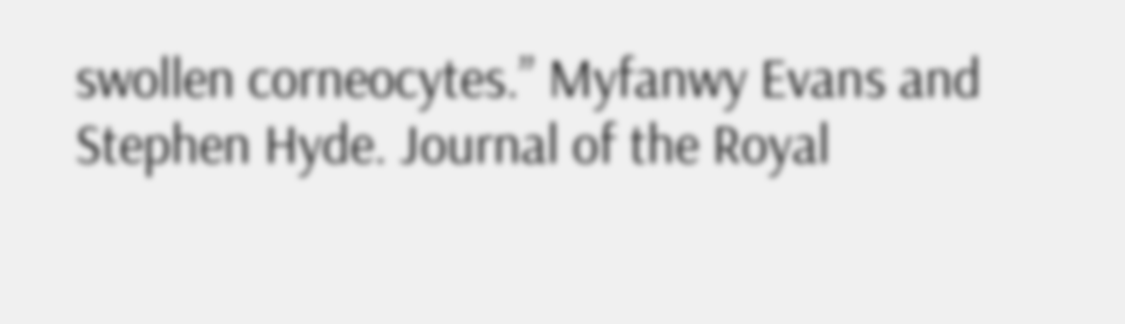swollen corneocytes.” Myfanwy Evans and Stephen Hyde. Journal of the Royal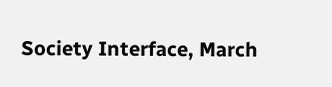Society Interface, March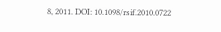8, 2011. DOI: 10.1098/rsif.2010.0722